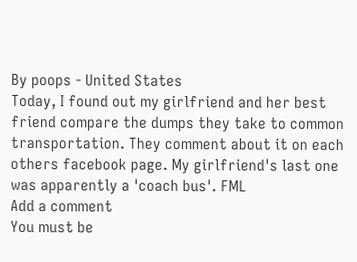By poops - United States
Today, I found out my girlfriend and her best friend compare the dumps they take to common transportation. They comment about it on each others facebook page. My girlfriend's last one was apparently a 'coach bus'. FML
Add a comment
You must be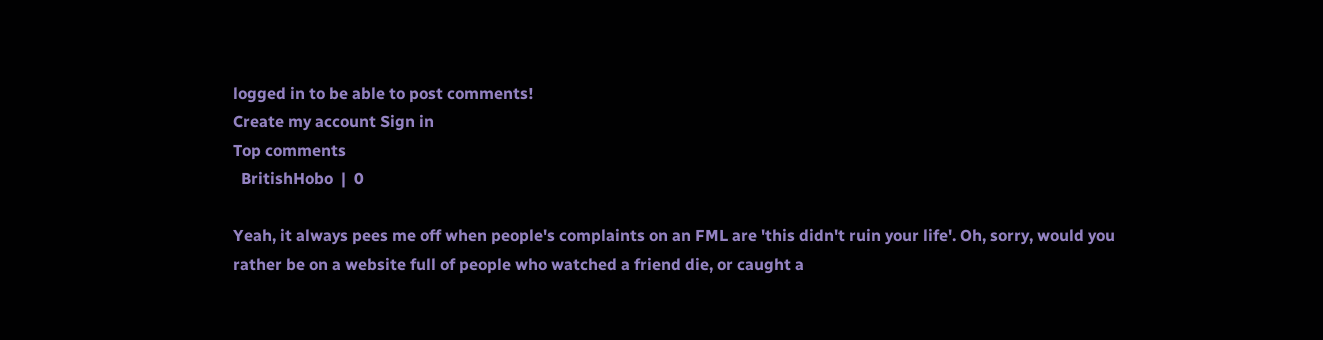logged in to be able to post comments!
Create my account Sign in
Top comments
  BritishHobo  |  0

Yeah, it always pees me off when people's complaints on an FML are 'this didn't ruin your life'. Oh, sorry, would you rather be on a website full of people who watched a friend die, or caught a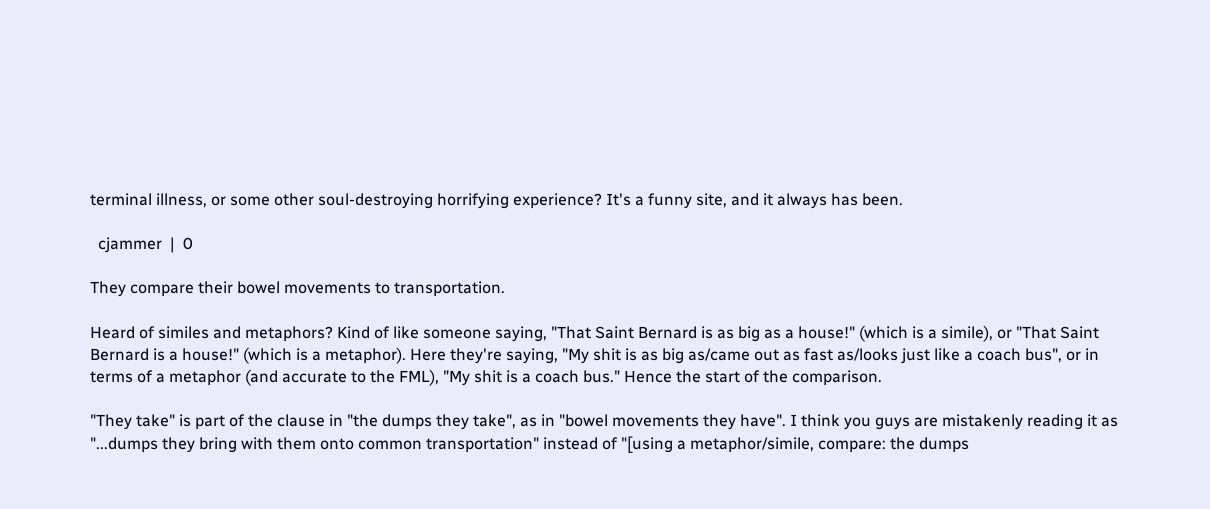terminal illness, or some other soul-destroying horrifying experience? It's a funny site, and it always has been.

  cjammer  |  0

They compare their bowel movements to transportation.

Heard of similes and metaphors? Kind of like someone saying, "That Saint Bernard is as big as a house!" (which is a simile), or "That Saint Bernard is a house!" (which is a metaphor). Here they're saying, "My shit is as big as/came out as fast as/looks just like a coach bus", or in terms of a metaphor (and accurate to the FML), "My shit is a coach bus." Hence the start of the comparison.

"They take" is part of the clause in "the dumps they take", as in "bowel movements they have". I think you guys are mistakenly reading it as "...dumps they bring with them onto common transportation" instead of "[using a metaphor/simile, compare: the dumps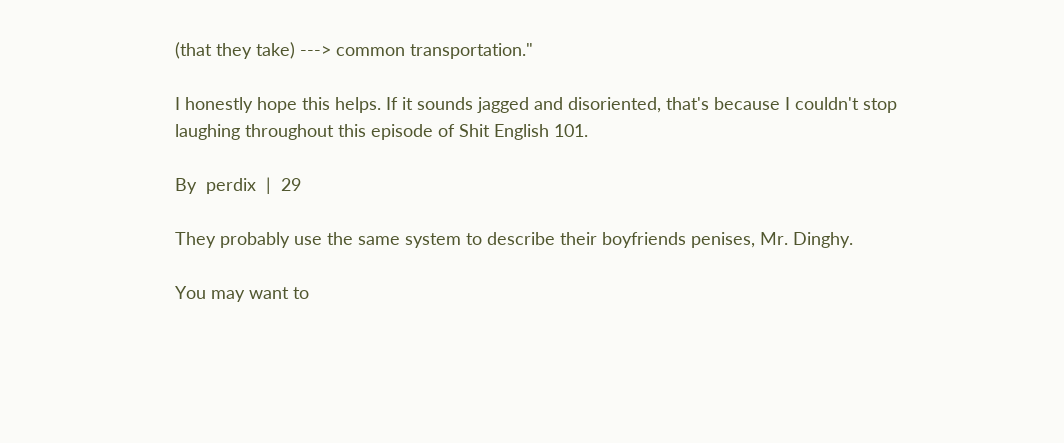(that they take) ---> common transportation."

I honestly hope this helps. If it sounds jagged and disoriented, that's because I couldn't stop laughing throughout this episode of Shit English 101.

By  perdix  |  29

They probably use the same system to describe their boyfriends penises, Mr. Dinghy.

You may want to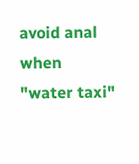avoid anal when "water taxi"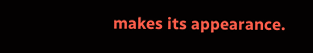makes its appearance.